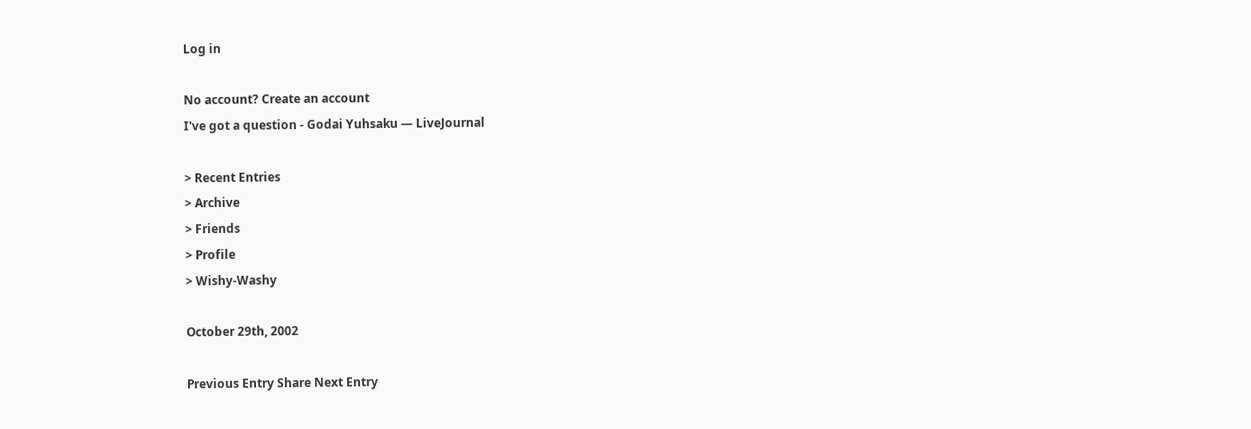Log in

No account? Create an account
I've got a question - Godai Yuhsaku — LiveJournal

> Recent Entries
> Archive
> Friends
> Profile
> Wishy-Washy

October 29th, 2002

Previous Entry Share Next Entry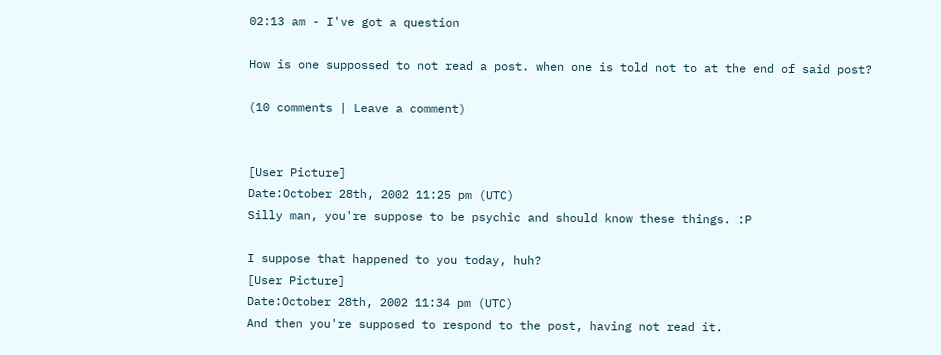02:13 am - I've got a question

How is one suppossed to not read a post. when one is told not to at the end of said post?

(10 comments | Leave a comment)


[User Picture]
Date:October 28th, 2002 11:25 pm (UTC)
Silly man, you're suppose to be psychic and should know these things. :P

I suppose that happened to you today, huh?
[User Picture]
Date:October 28th, 2002 11:34 pm (UTC)
And then you're supposed to respond to the post, having not read it.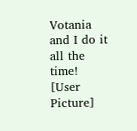Votania and I do it all the time!
[User Picture]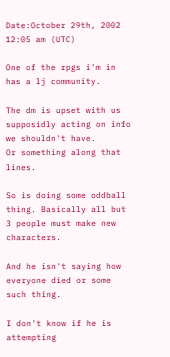Date:October 29th, 2002 12:05 am (UTC)

One of the rpgs i'm in has a lj community.

The dm is upset with us supposidly acting on info we shouldn't have.
Or something along that lines.

So is doing some oddball thing. Basically all but 3 people must make new characters.

And he isn't saying how everyone died or some such thing.

I don't know if he is attempting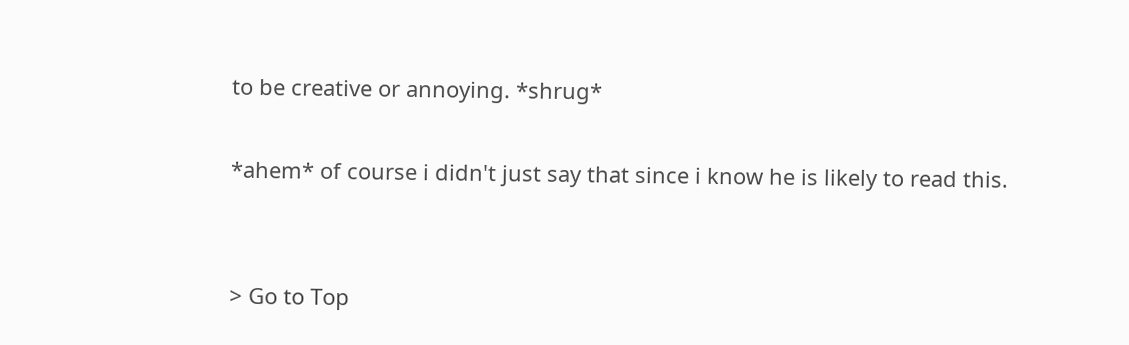to be creative or annoying. *shrug*

*ahem* of course i didn't just say that since i know he is likely to read this.


> Go to Top